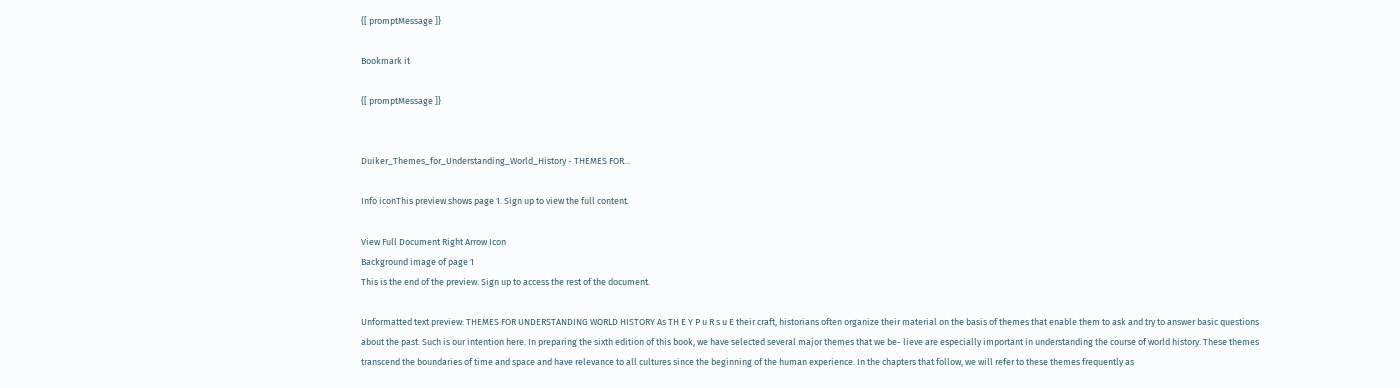{[ promptMessage ]}

Bookmark it

{[ promptMessage ]}


Duiker_Themes_for_Understanding_World_History - THEMES FOR...

Info iconThis preview shows page 1. Sign up to view the full content.

View Full Document Right Arrow Icon
Background image of page 1
This is the end of the preview. Sign up to access the rest of the document.

Unformatted text preview: THEMES FOR UNDERSTANDING WORLD HISTORY As TH E Y P u R s u E their craft, historians often organize their material on the basis of themes that enable them to ask and try to answer basic questions about the past. Such is our intention here. In preparing the sixth edition of this book, we have selected several major themes that we be- lieve are especially important in understanding the course of world history. These themes transcend the boundaries of time and space and have relevance to all cultures since the beginning of the human experience. In the chapters that follow, we will refer to these themes frequently as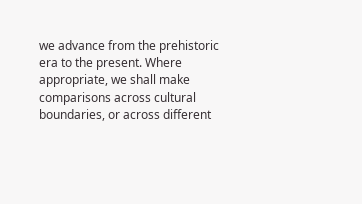we advance from the prehistoric era to the present. Where appropriate, we shall make comparisons across cultural boundaries, or across different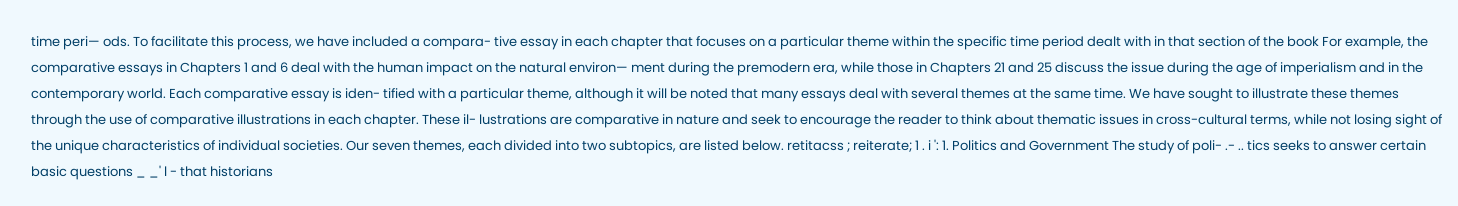time peri— ods. To facilitate this process, we have included a compara- tive essay in each chapter that focuses on a particular theme within the specific time period dealt with in that section of the book For example, the comparative essays in Chapters 1 and 6 deal with the human impact on the natural environ— ment during the premodern era, while those in Chapters 21 and 25 discuss the issue during the age of imperialism and in the contemporary world. Each comparative essay is iden- tified with a particular theme, although it will be noted that many essays deal with several themes at the same time. We have sought to illustrate these themes through the use of comparative illustrations in each chapter. These il- lustrations are comparative in nature and seek to encourage the reader to think about thematic issues in cross-cultural terms, while not losing sight of the unique characteristics of individual societies. Our seven themes, each divided into two subtopics, are listed below. retitacss ; reiterate; 1 . i ': 1. Politics and Government The study of poli- .- .. tics seeks to answer certain basic questions _ _' l - that historians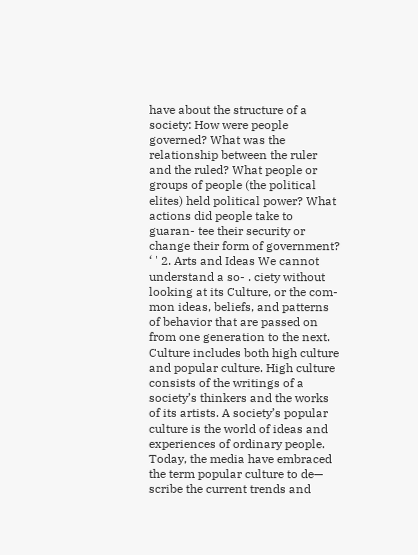have about the structure of a society: How were people governed? What was the relationship between the ruler and the ruled? What people or groups of people (the political elites) held political power? What actions did people take to guaran- tee their security or change their form of government? ‘ ' 2. Arts and Ideas We cannot understand a so- . ciety without looking at its Culture, or the com- mon ideas, beliefs, and patterns of behavior that are passed on from one generation to the next. Culture includes both high culture and popular culture. High culture consists of the writings of a society’s thinkers and the works of its artists. A society’s popular culture is the world of ideas and experiences of ordinary people. Today, the media have embraced the term popular culture to de— scribe the current trends and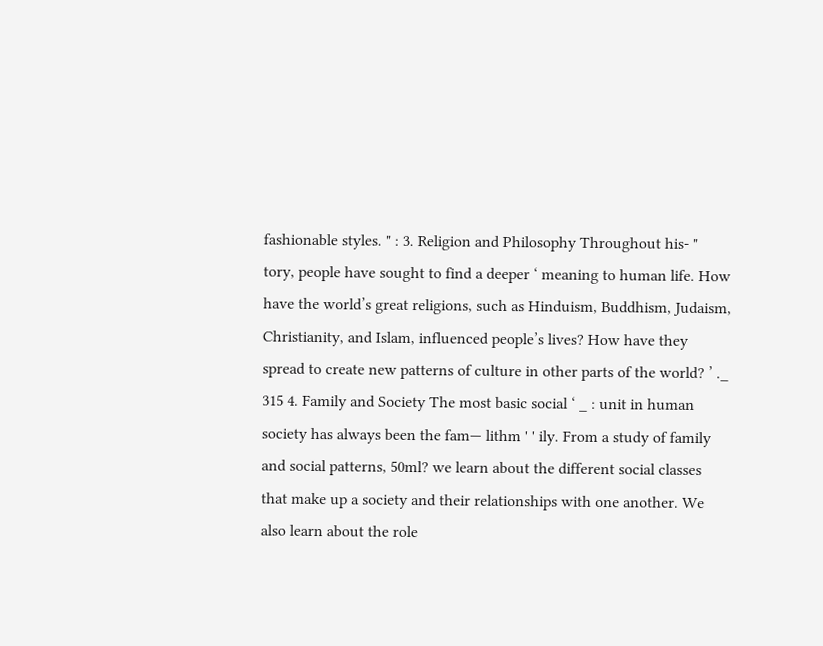fashionable styles. " : 3. Religion and Philosophy Throughout his- " tory, people have sought to find a deeper ‘ meaning to human life. How have the world’s great religions, such as Hinduism, Buddhism, Judaism, Christianity, and Islam, influenced people’s lives? How have they spread to create new patterns of culture in other parts of the world? ’ ._ 315 4. Family and Society The most basic social ‘ _ : unit in human society has always been the fam— lithm ' ' ily. From a study of family and social patterns, 50ml? we learn about the different social classes that make up a society and their relationships with one another. We also learn about the role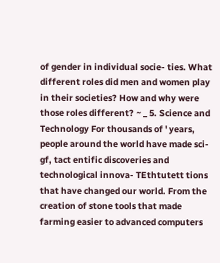of gender in individual socie- ties. What different roles did men and women play in their societies? How and why were those roles different? ~ _ 5. Science and Technology For thousands of ' years, people around the world have made sci- gf, tact entific discoveries and technological innova- TEthtutett tions that have changed our world. From the creation of stone tools that made farming easier to advanced computers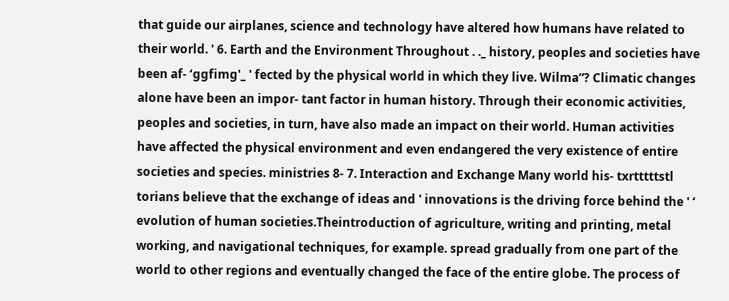that guide our airplanes, science and technology have altered how humans have related to their world. ' 6. Earth and the Environment Throughout . ._ history, peoples and societies have been af- ‘ggfimg'_ ' fected by the physical world in which they live. Wilma“? Climatic changes alone have been an impor- tant factor in human history. Through their economic activities, peoples and societies, in turn, have also made an impact on their world. Human activities have affected the physical environment and even endangered the very existence of entire societies and species. ministries 8- 7. Interaction and Exchange Many world his- txrtttttstl torians believe that the exchange of ideas and ' innovations is the driving force behind the ' ‘ evolution of human societies.Theintroduction of agriculture, writing and printing, metal working, and navigational techniques, for example. spread gradually from one part of the world to other regions and eventually changed the face of the entire globe. The process of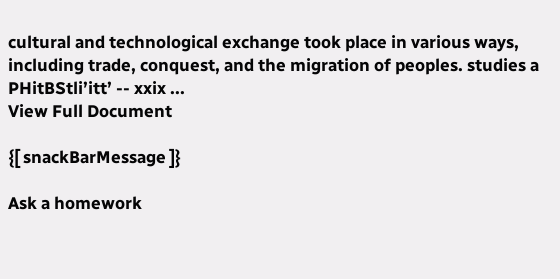cultural and technological exchange took place in various ways, including trade, conquest, and the migration of peoples. studies a PHitBStli’itt’ -- xxix ...
View Full Document

{[ snackBarMessage ]}

Ask a homework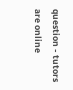question - tutors are online